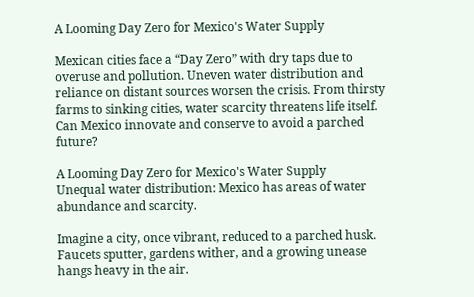A Looming Day Zero for Mexico's Water Supply

Mexican cities face a “Day Zero” with dry taps due to overuse and pollution. Uneven water distribution and reliance on distant sources worsen the crisis. From thirsty farms to sinking cities, water scarcity threatens life itself. Can Mexico innovate and conserve to avoid a parched future?

A Looming Day Zero for Mexico's Water Supply
Unequal water distribution: Mexico has areas of water abundance and scarcity.

Imagine a city, once vibrant, reduced to a parched husk. Faucets sputter, gardens wither, and a growing unease hangs heavy in the air.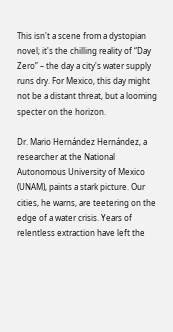This isn't a scene from a dystopian novel; it's the chilling reality of “Day Zero” – the day a city's water supply runs dry. For Mexico, this day might not be a distant threat, but a looming specter on the horizon.

Dr. Mario Hernández Hernández, a researcher at the National Autonomous University of Mexico (UNAM), paints a stark picture. Our cities, he warns, are teetering on the edge of a water crisis. Years of relentless extraction have left the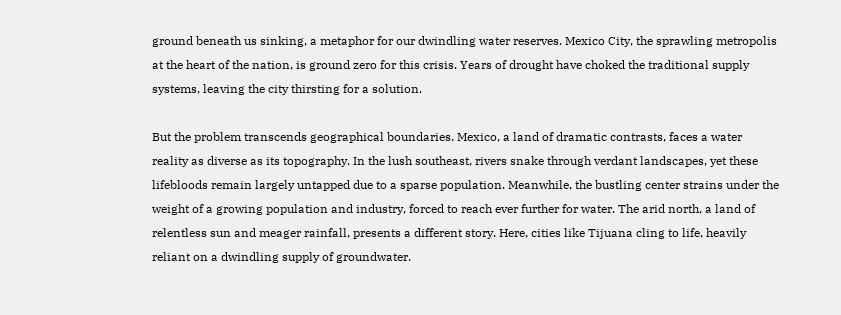ground beneath us sinking, a metaphor for our dwindling water reserves. Mexico City, the sprawling metropolis at the heart of the nation, is ground zero for this crisis. Years of drought have choked the traditional supply systems, leaving the city thirsting for a solution.

But the problem transcends geographical boundaries. Mexico, a land of dramatic contrasts, faces a water reality as diverse as its topography. In the lush southeast, rivers snake through verdant landscapes, yet these lifebloods remain largely untapped due to a sparse population. Meanwhile, the bustling center strains under the weight of a growing population and industry, forced to reach ever further for water. The arid north, a land of relentless sun and meager rainfall, presents a different story. Here, cities like Tijuana cling to life, heavily reliant on a dwindling supply of groundwater.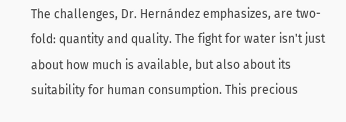The challenges, Dr. Hernández emphasizes, are two-fold: quantity and quality. The fight for water isn't just about how much is available, but also about its suitability for human consumption. This precious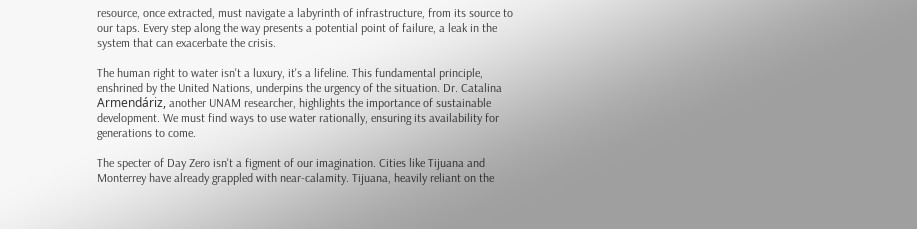resource, once extracted, must navigate a labyrinth of infrastructure, from its source to our taps. Every step along the way presents a potential point of failure, a leak in the system that can exacerbate the crisis.

The human right to water isn't a luxury, it's a lifeline. This fundamental principle, enshrined by the United Nations, underpins the urgency of the situation. Dr. Catalina Armendáriz, another UNAM researcher, highlights the importance of sustainable development. We must find ways to use water rationally, ensuring its availability for generations to come.

The specter of Day Zero isn't a figment of our imagination. Cities like Tijuana and Monterrey have already grappled with near-calamity. Tijuana, heavily reliant on the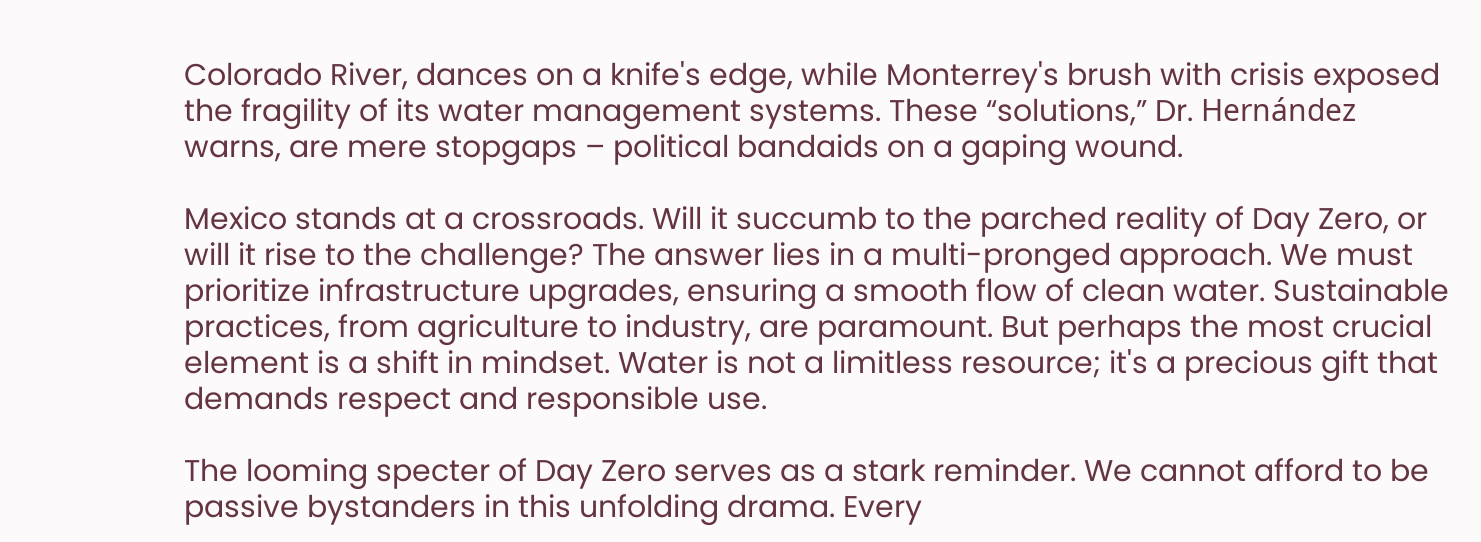Colorado River, dances on a knife's edge, while Monterrey's brush with crisis exposed the fragility of its water management systems. These “solutions,” Dr. Hernández warns, are mere stopgaps – political bandaids on a gaping wound.

Mexico stands at a crossroads. Will it succumb to the parched reality of Day Zero, or will it rise to the challenge? The answer lies in a multi-pronged approach. We must prioritize infrastructure upgrades, ensuring a smooth flow of clean water. Sustainable practices, from agriculture to industry, are paramount. But perhaps the most crucial element is a shift in mindset. Water is not a limitless resource; it's a precious gift that demands respect and responsible use.

The looming specter of Day Zero serves as a stark reminder. We cannot afford to be passive bystanders in this unfolding drama. Every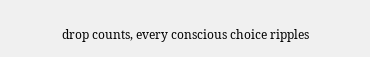drop counts, every conscious choice ripples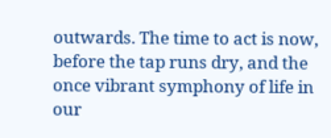outwards. The time to act is now, before the tap runs dry, and the once vibrant symphony of life in our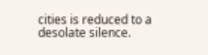cities is reduced to a desolate silence.